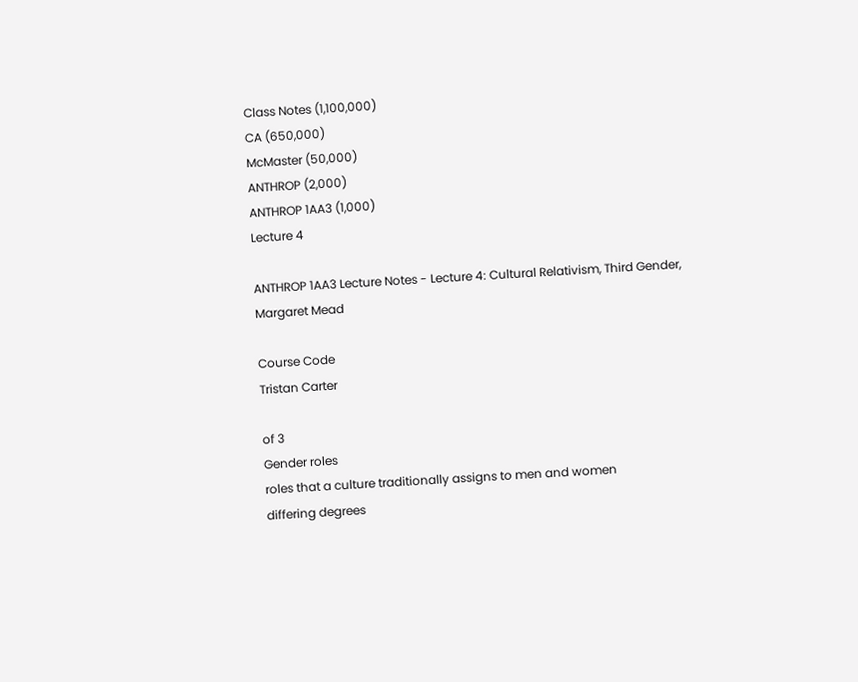Class Notes (1,100,000)
CA (650,000)
McMaster (50,000)
ANTHROP (2,000)
ANTHROP 1AA3 (1,000)
Lecture 4

ANTHROP 1AA3 Lecture Notes - Lecture 4: Cultural Relativism, Third Gender, Margaret Mead

Course Code
Tristan Carter

of 3
Gender roles
roles that a culture traditionally assigns to men and women
differing degrees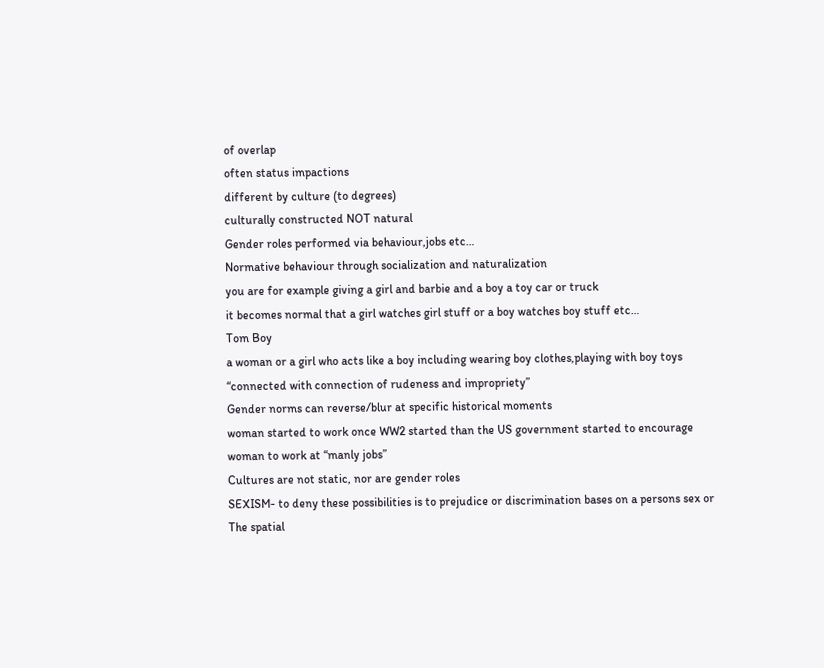of overlap
often status impactions
different by culture (to degrees)
culturally constructed NOT natural
Gender roles performed via behaviour,jobs etc…
Normative behaviour through socialization and naturalization
you are for example giving a girl and barbie and a boy a toy car or truck
it becomes normal that a girl watches girl stuff or a boy watches boy stuff etc…
Tom Boy
a woman or a girl who acts like a boy including wearing boy clothes,playing with boy toys
“connected with connection of rudeness and impropriety”
Gender norms can reverse/blur at specific historical moments
woman started to work once WW2 started than the US government started to encourage
woman to work at “manly jobs”
Cultures are not static, nor are gender roles
SEXISM- to deny these possibilities is to prejudice or discrimination bases on a persons sex or
The spatial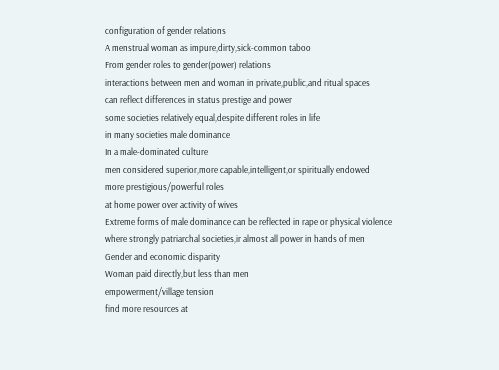configuration of gender relations
A menstrual woman as impure,dirty,sick-common taboo
From gender roles to gender(power) relations
interactions between men and woman in private,public,and ritual spaces
can reflect differences in status prestige and power
some societies relatively equal,despite different roles in life
in many societies male dominance
In a male-dominated culture
men considered superior,more capable,intelligent,or spiritually endowed
more prestigious/powerful roles
at home power over activity of wives
Extreme forms of male dominance can be reflected in rape or physical violence
where strongly patriarchal societies,ir almost all power in hands of men
Gender and economic disparity
Woman paid directly,but less than men
empowerment/village tension
find more resources at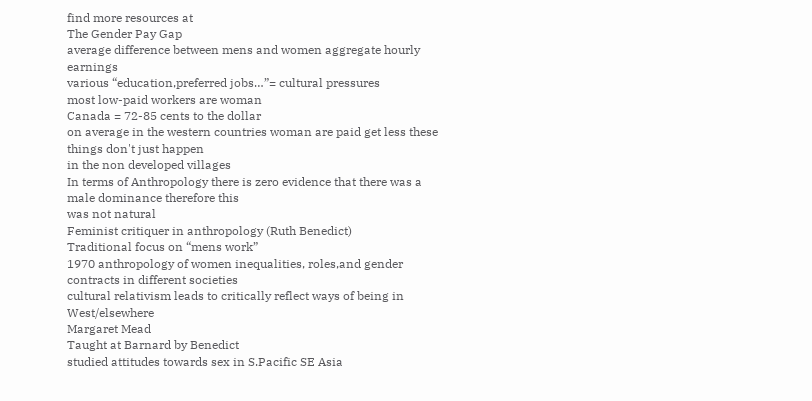find more resources at
The Gender Pay Gap
average difference between mens and women aggregate hourly earnings
various “education,preferred jobs…”= cultural pressures
most low-paid workers are woman
Canada = 72-85 cents to the dollar
on average in the western countries woman are paid get less these things don't just happen
in the non developed villages
In terms of Anthropology there is zero evidence that there was a male dominance therefore this
was not natural
Feminist critiquer in anthropology (Ruth Benedict)
Traditional focus on “mens work”
1970 anthropology of women inequalities, roles,and gender contracts in different societies
cultural relativism leads to critically reflect ways of being in West/elsewhere
Margaret Mead
Taught at Barnard by Benedict
studied attitudes towards sex in S.Pacific SE Asia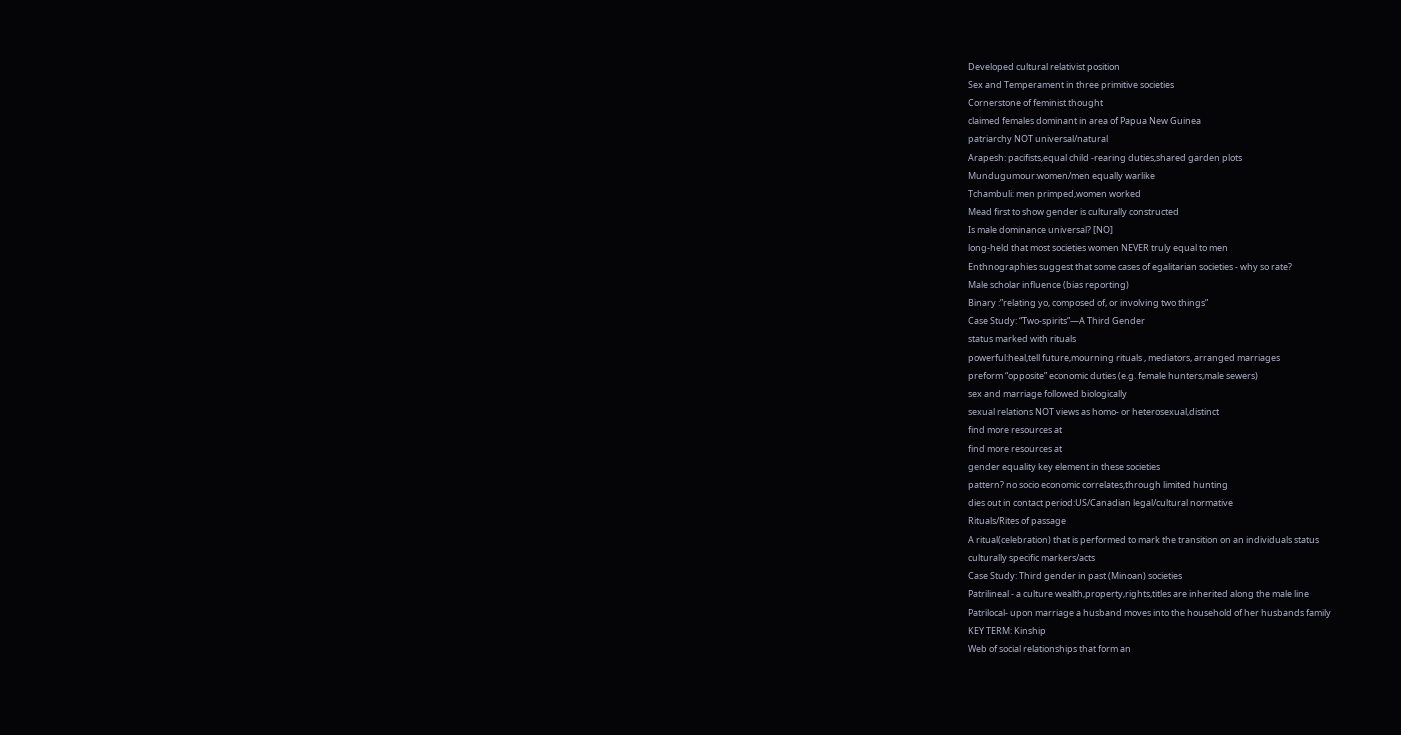Developed cultural relativist position
Sex and Temperament in three primitive societies
Cornerstone of feminist thought
claimed females dominant in area of Papua New Guinea
patriarchy NOT universal/natural
Arapesh: pacifists,equal child -rearing duties,shared garden plots
Mundugumour:women/men equally warlike
Tchambuli: men primped,women worked
Mead first to show gender is culturally constructed
Is male dominance universal? [NO]
long-held that most societies women NEVER truly equal to men
Enthnographies suggest that some cases of egalitarian societies - why so rate?
Male scholar influence (bias reporting)
Binary :”relating yo, composed of, or involving two things”
Case Study: “Two-spirits”—A Third Gender
status marked with rituals
powerful:heal,tell future,mourning rituals , mediators, arranged marriages
preform “opposite” economic duties (e.g. female hunters,male sewers)
sex and marriage followed biologically
sexual relations NOT views as homo- or heterosexual,distinct
find more resources at
find more resources at
gender equality key element in these societies
pattern? no socio economic correlates,through limited hunting
dies out in contact period:US/Canadian legal/cultural normative
Rituals/Rites of passage
A ritual(celebration) that is performed to mark the transition on an individuals status
culturally specific markers/acts
Case Study: Third gender in past (Minoan) societies
Patrilineal - a culture wealth,property,rights,titles are inherited along the male line
Patrilocal- upon marriage a husband moves into the household of her husbands family
KEY TERM: Kinship
Web of social relationships that form an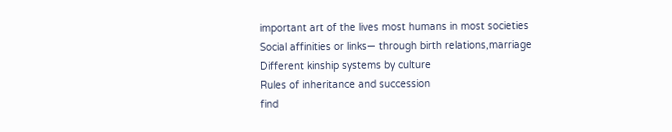important art of the lives most humans in most societies
Social affinities or links— through birth relations,marriage
Different kinship systems by culture
Rules of inheritance and succession
find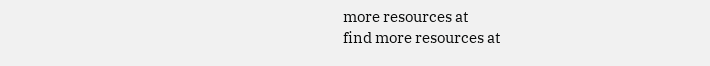more resources at
find more resources at